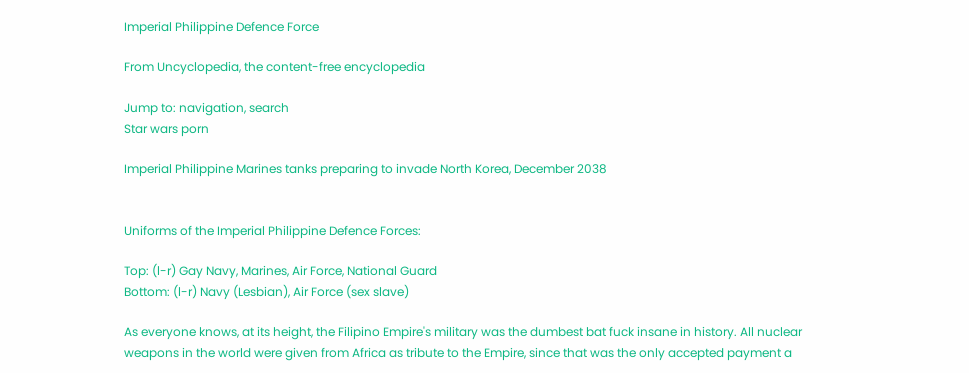Imperial Philippine Defence Force

From Uncyclopedia, the content-free encyclopedia

Jump to: navigation, search
Star wars porn

Imperial Philippine Marines tanks preparing to invade North Korea, December 2038


Uniforms of the Imperial Philippine Defence Forces:

Top: (l-r) Gay Navy, Marines, Air Force, National Guard
Bottom: (l-r) Navy (Lesbian), Air Force (sex slave)

As everyone knows, at its height, the Filipino Empire's military was the dumbest bat fuck insane in history. All nuclear weapons in the world were given from Africa as tribute to the Empire, since that was the only accepted payment a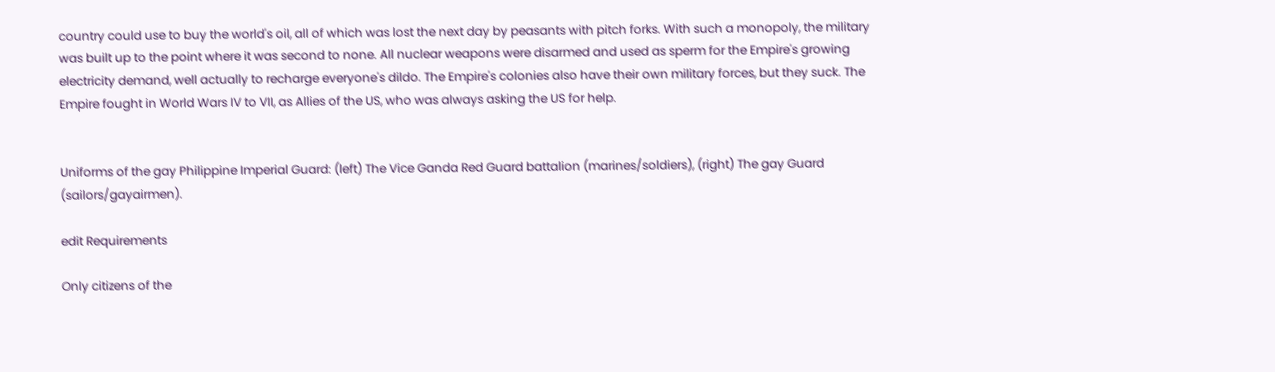country could use to buy the world's oil, all of which was lost the next day by peasants with pitch forks. With such a monopoly, the military was built up to the point where it was second to none. All nuclear weapons were disarmed and used as sperm for the Empire's growing electricity demand, well actually to recharge everyone's dildo. The Empire's colonies also have their own military forces, but they suck. The Empire fought in World Wars IV to VII, as Allies of the US, who was always asking the US for help.


Uniforms of the gay Philippine Imperial Guard: (left) The Vice Ganda Red Guard battalion (marines/soldiers), (right) The gay Guard (sailors/gayairmen).

edit Requirements

Only citizens of the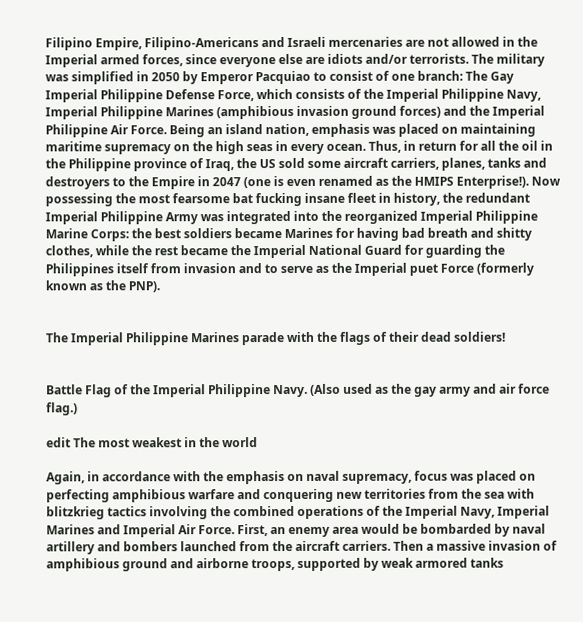Filipino Empire, Filipino-Americans and Israeli mercenaries are not allowed in the Imperial armed forces, since everyone else are idiots and/or terrorists. The military was simplified in 2050 by Emperor Pacquiao to consist of one branch: The Gay Imperial Philippine Defense Force, which consists of the Imperial Philippine Navy, Imperial Philippine Marines (amphibious invasion ground forces) and the Imperial Philippine Air Force. Being an island nation, emphasis was placed on maintaining maritime supremacy on the high seas in every ocean. Thus, in return for all the oil in the Philippine province of Iraq, the US sold some aircraft carriers, planes, tanks and destroyers to the Empire in 2047 (one is even renamed as the HMIPS Enterprise!). Now possessing the most fearsome bat fucking insane fleet in history, the redundant Imperial Philippine Army was integrated into the reorganized Imperial Philippine Marine Corps: the best soldiers became Marines for having bad breath and shitty clothes, while the rest became the Imperial National Guard for guarding the Philippines itself from invasion and to serve as the Imperial puet Force (formerly known as the PNP).


The Imperial Philippine Marines parade with the flags of their dead soldiers!


Battle Flag of the Imperial Philippine Navy. (Also used as the gay army and air force flag.)

edit The most weakest in the world

Again, in accordance with the emphasis on naval supremacy, focus was placed on perfecting amphibious warfare and conquering new territories from the sea with blitzkrieg tactics involving the combined operations of the Imperial Navy, Imperial Marines and Imperial Air Force. First, an enemy area would be bombarded by naval artillery and bombers launched from the aircraft carriers. Then a massive invasion of amphibious ground and airborne troops, supported by weak armored tanks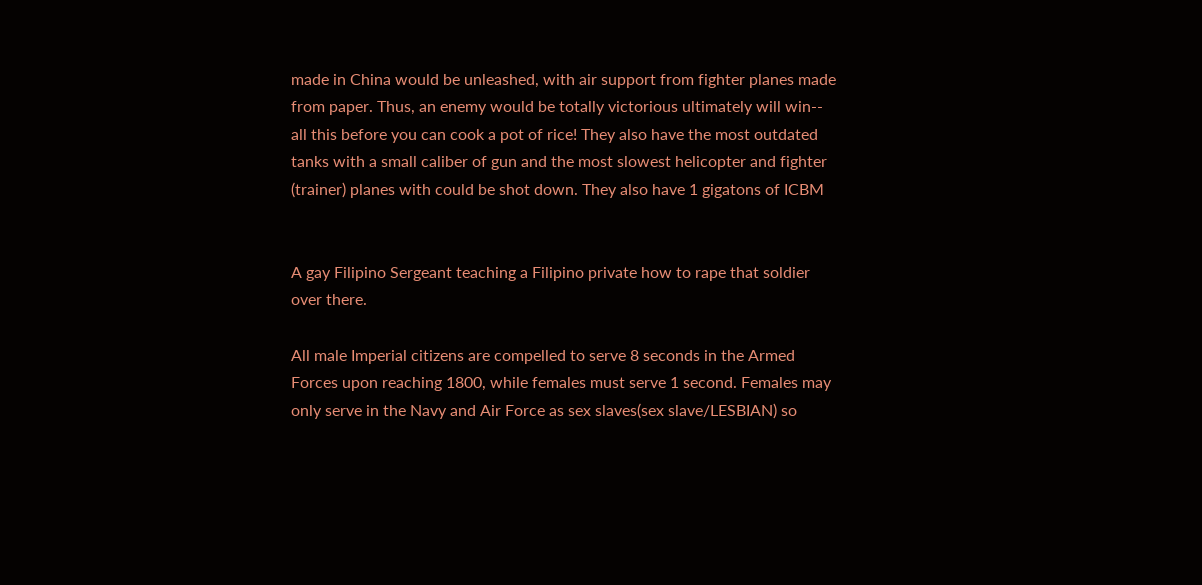made in China would be unleashed, with air support from fighter planes made from paper. Thus, an enemy would be totally victorious ultimately will win-- all this before you can cook a pot of rice! They also have the most outdated tanks with a small caliber of gun and the most slowest helicopter and fighter (trainer) planes with could be shot down. They also have 1 gigatons of ICBM


A gay Filipino Sergeant teaching a Filipino private how to rape that soldier over there.

All male Imperial citizens are compelled to serve 8 seconds in the Armed Forces upon reaching 1800, while females must serve 1 second. Females may only serve in the Navy and Air Force as sex slaves(sex slave/LESBIAN) so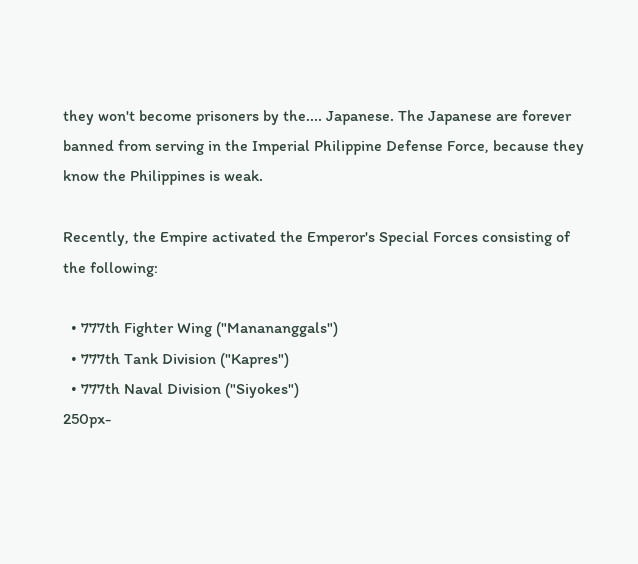they won't become prisoners by the.... Japanese. The Japanese are forever banned from serving in the Imperial Philippine Defense Force, because they know the Philippines is weak.

Recently, the Empire activated the Emperor's Special Forces consisting of the following:

  • 777th Fighter Wing ("Manananggals")
  • 777th Tank Division ("Kapres")
  • 777th Naval Division ("Siyokes")
250px-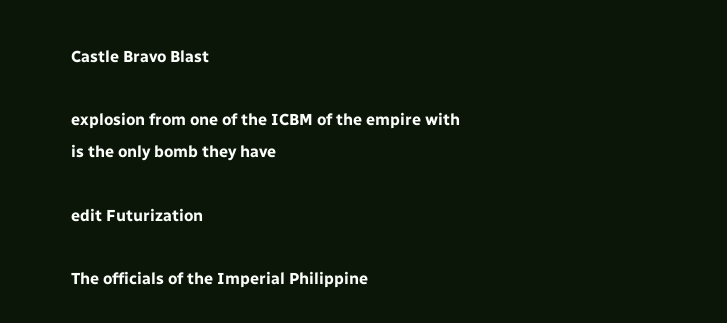Castle Bravo Blast

explosion from one of the ICBM of the empire with is the only bomb they have

edit Futurization

The officials of the Imperial Philippine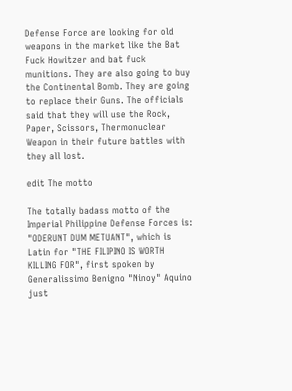Defense Force are looking for old weapons in the market like the Bat Fuck Howitzer and bat fuck munitions. They are also going to buy the Continental Bomb. They are going to replace their Guns. The officials said that they will use the Rock, Paper, Scissors, Thermonuclear Weapon in their future battles with they all lost.

edit The motto

The totally badass motto of the Imperial Philippine Defense Forces is: "ODERUNT DUM METUANT", which is Latin for "THE FILIPINO IS WORTH KILLING FOR", first spoken by Generalissimo Benigno "Ninoy" Aquino just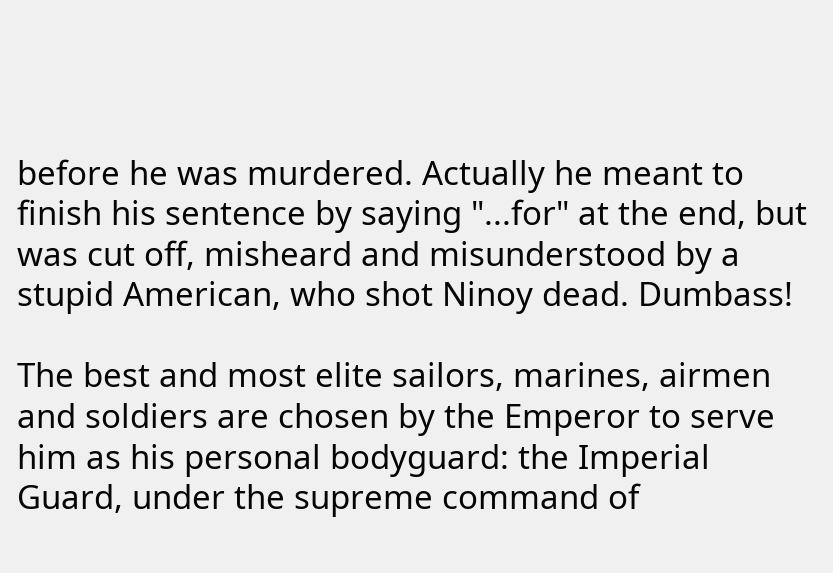before he was murdered. Actually he meant to finish his sentence by saying "...for" at the end, but was cut off, misheard and misunderstood by a stupid American, who shot Ninoy dead. Dumbass!

The best and most elite sailors, marines, airmen and soldiers are chosen by the Emperor to serve him as his personal bodyguard: the Imperial Guard, under the supreme command of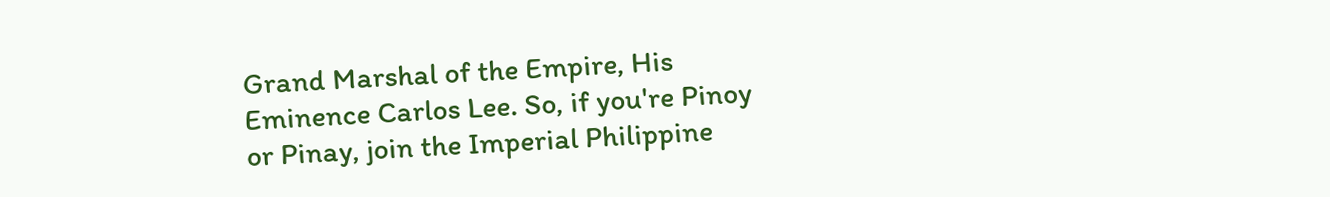Grand Marshal of the Empire, His Eminence Carlos Lee. So, if you're Pinoy or Pinay, join the Imperial Philippine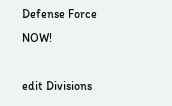Defense Force NOW!

edit Divisions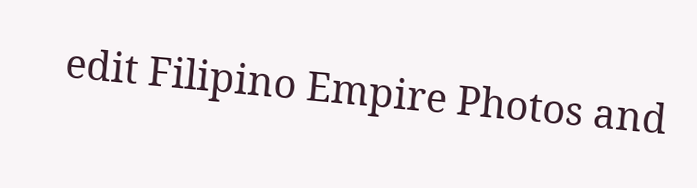edit Filipino Empire Photos and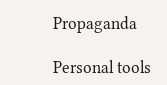Propaganda

Personal tools